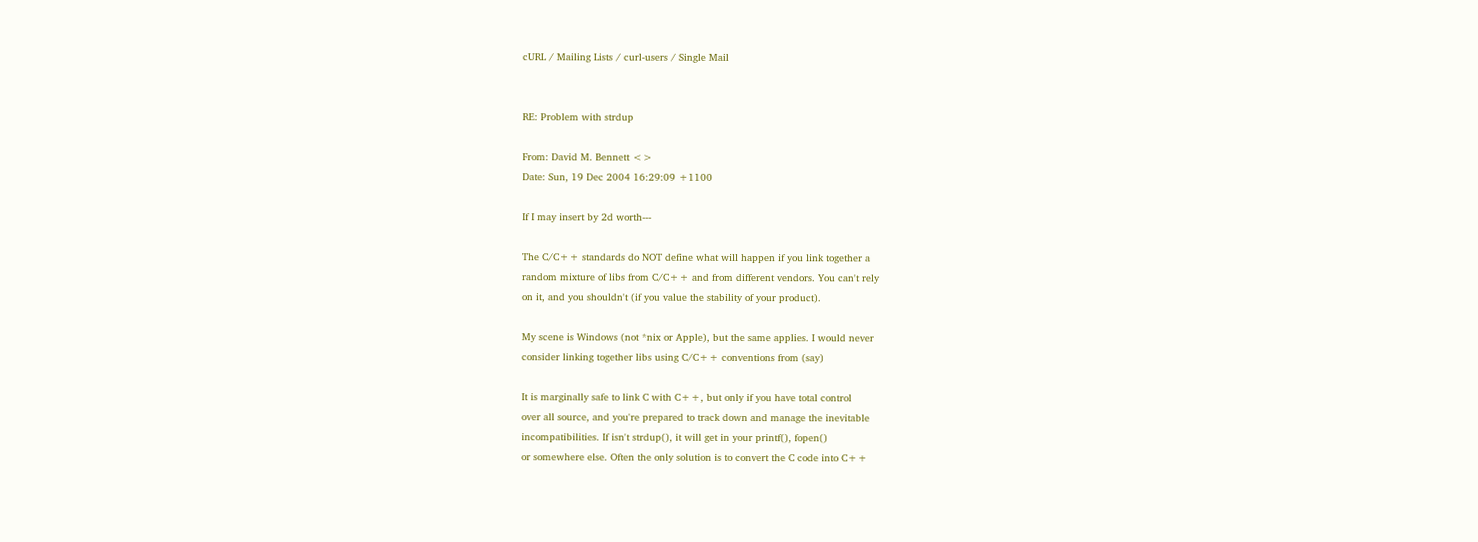cURL / Mailing Lists / curl-users / Single Mail


RE: Problem with strdup

From: David M. Bennett <>
Date: Sun, 19 Dec 2004 16:29:09 +1100

If I may insert by 2d worth---

The C/C++ standards do NOT define what will happen if you link together a
random mixture of libs from C/C++ and from different vendors. You can't rely
on it, and you shouldn't (if you value the stability of your product).

My scene is Windows (not *nix or Apple), but the same applies. I would never
consider linking together libs using C/C++ conventions from (say)

It is marginally safe to link C with C++, but only if you have total control
over all source, and you're prepared to track down and manage the inevitable
incompatibilities. If isn't strdup(), it will get in your printf(), fopen()
or somewhere else. Often the only solution is to convert the C code into C++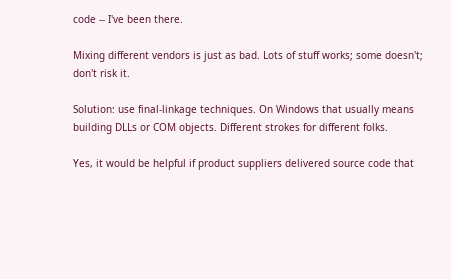code -- I've been there.

Mixing different vendors is just as bad. Lots of stuff works; some doesn't;
don't risk it.

Solution: use final-linkage techniques. On Windows that usually means
building DLLs or COM objects. Different strokes for different folks.

Yes, it would be helpful if product suppliers delivered source code that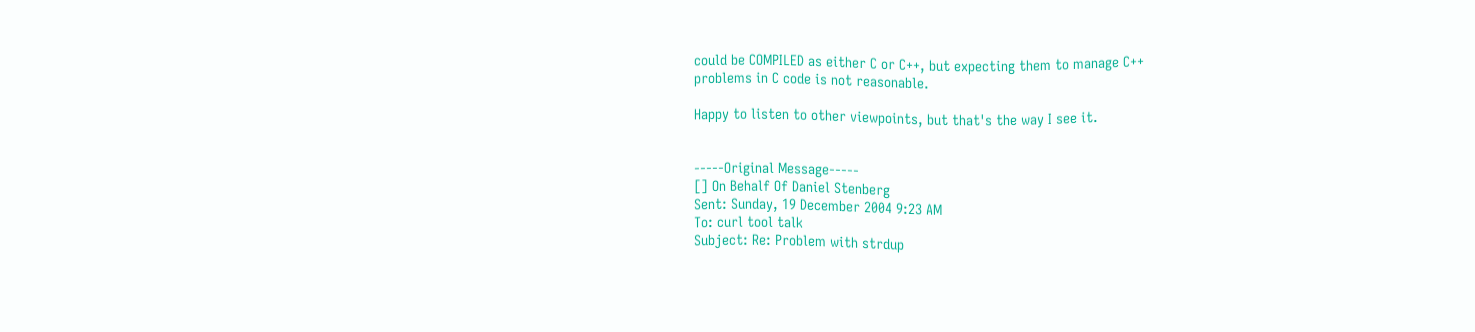could be COMPILED as either C or C++, but expecting them to manage C++
problems in C code is not reasonable.

Happy to listen to other viewpoints, but that's the way I see it.


-----Original Message-----
[] On Behalf Of Daniel Stenberg
Sent: Sunday, 19 December 2004 9:23 AM
To: curl tool talk
Subject: Re: Problem with strdup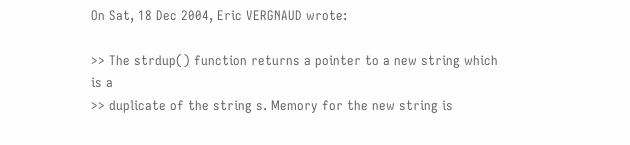On Sat, 18 Dec 2004, Eric VERGNAUD wrote:

>> The strdup() function returns a pointer to a new string which
is a
>> duplicate of the string s. Memory for the new string is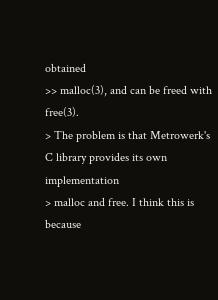obtained
>> malloc(3), and can be freed with free(3).
> The problem is that Metrowerk's C library provides its own implementation
> malloc and free. I think this is because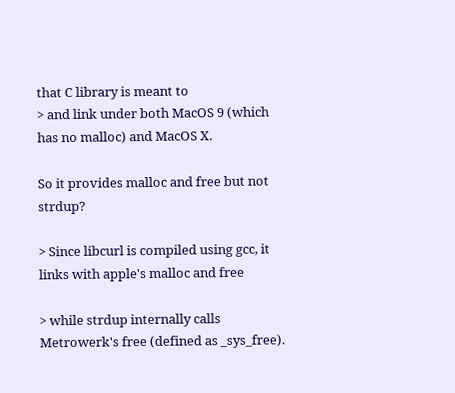that C library is meant to
> and link under both MacOS 9 (which has no malloc) and MacOS X.

So it provides malloc and free but not strdup?

> Since libcurl is compiled using gcc, it links with apple's malloc and free

> while strdup internally calls Metrowerk's free (defined as _sys_free).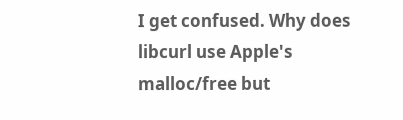I get confused. Why does libcurl use Apple's malloc/free but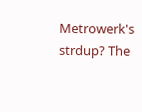Metrowerk's
strdup? The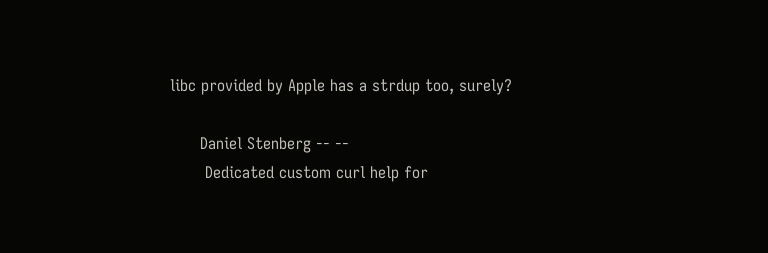libc provided by Apple has a strdup too, surely?

      Daniel Stenberg -- --
       Dedicated custom curl help for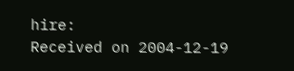hire:
Received on 2004-12-19